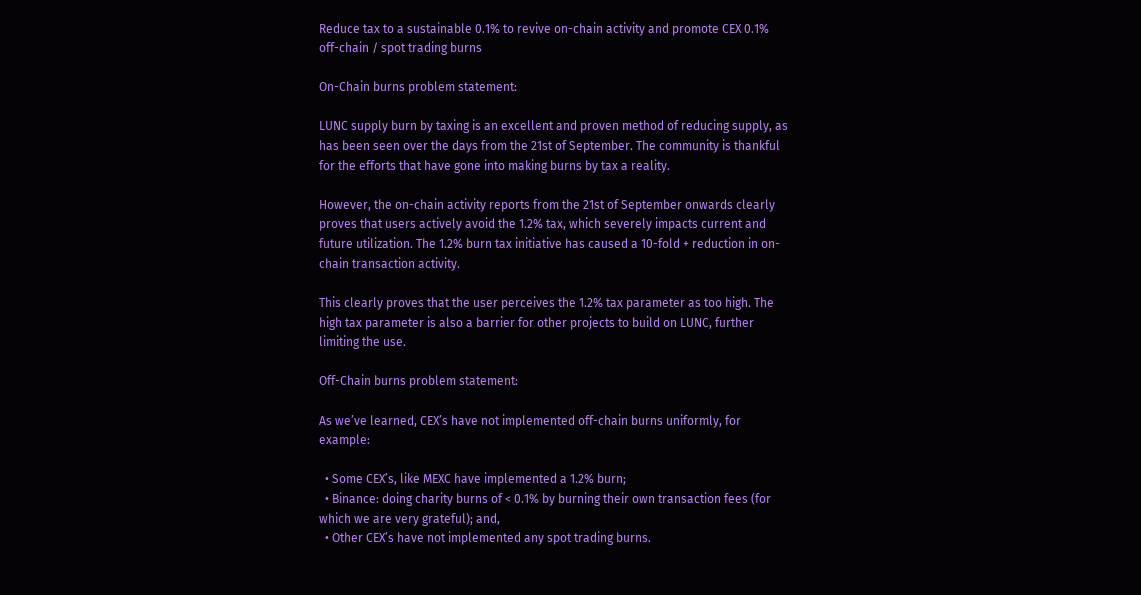Reduce tax to a sustainable 0.1% to revive on-chain activity and promote CEX 0.1% off-chain / spot trading burns

On-Chain burns problem statement:

LUNC supply burn by taxing is an excellent and proven method of reducing supply, as has been seen over the days from the 21st of September. The community is thankful for the efforts that have gone into making burns by tax a reality.

However, the on-chain activity reports from the 21st of September onwards clearly proves that users actively avoid the 1.2% tax, which severely impacts current and future utilization. The 1.2% burn tax initiative has caused a 10-fold + reduction in on-chain transaction activity.

This clearly proves that the user perceives the 1.2% tax parameter as too high. The high tax parameter is also a barrier for other projects to build on LUNC, further limiting the use.

Off-Chain burns problem statement:

As we’ve learned, CEX’s have not implemented off-chain burns uniformly, for example:

  • Some CEX’s, like MEXC have implemented a 1.2% burn;
  • Binance: doing charity burns of < 0.1% by burning their own transaction fees (for which we are very grateful); and,
  • Other CEX’s have not implemented any spot trading burns.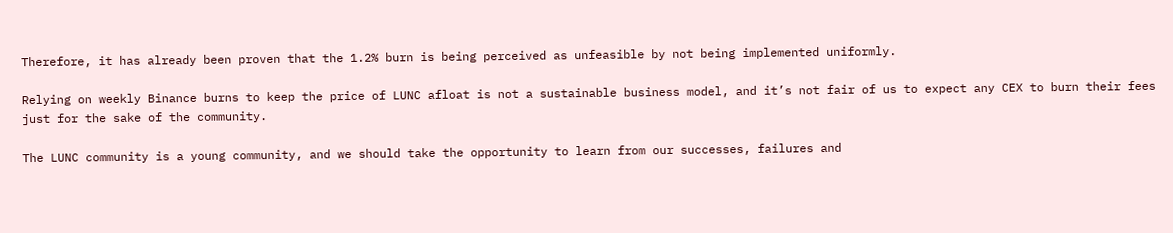Therefore, it has already been proven that the 1.2% burn is being perceived as unfeasible by not being implemented uniformly.

Relying on weekly Binance burns to keep the price of LUNC afloat is not a sustainable business model, and it’s not fair of us to expect any CEX to burn their fees just for the sake of the community.

The LUNC community is a young community, and we should take the opportunity to learn from our successes, failures and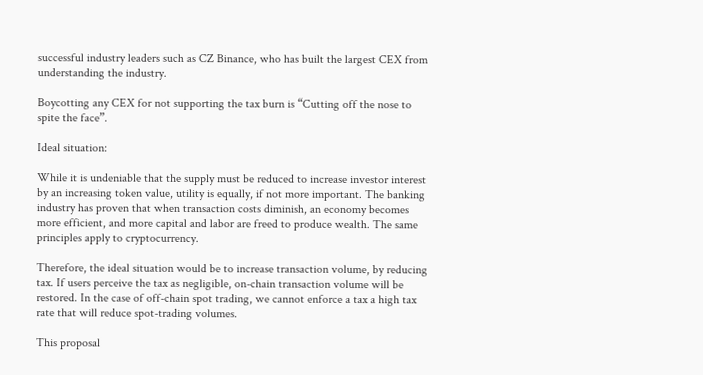successful industry leaders such as CZ Binance, who has built the largest CEX from understanding the industry.

Boycotting any CEX for not supporting the tax burn is “Cutting off the nose to spite the face”.

Ideal situation:

While it is undeniable that the supply must be reduced to increase investor interest by an increasing token value, utility is equally, if not more important. The banking industry has proven that when transaction costs diminish, an economy becomes more efficient, and more capital and labor are freed to produce wealth. The same principles apply to cryptocurrency.

Therefore, the ideal situation would be to increase transaction volume, by reducing tax. If users perceive the tax as negligible, on-chain transaction volume will be restored. In the case of off-chain spot trading, we cannot enforce a tax a high tax rate that will reduce spot-trading volumes.

This proposal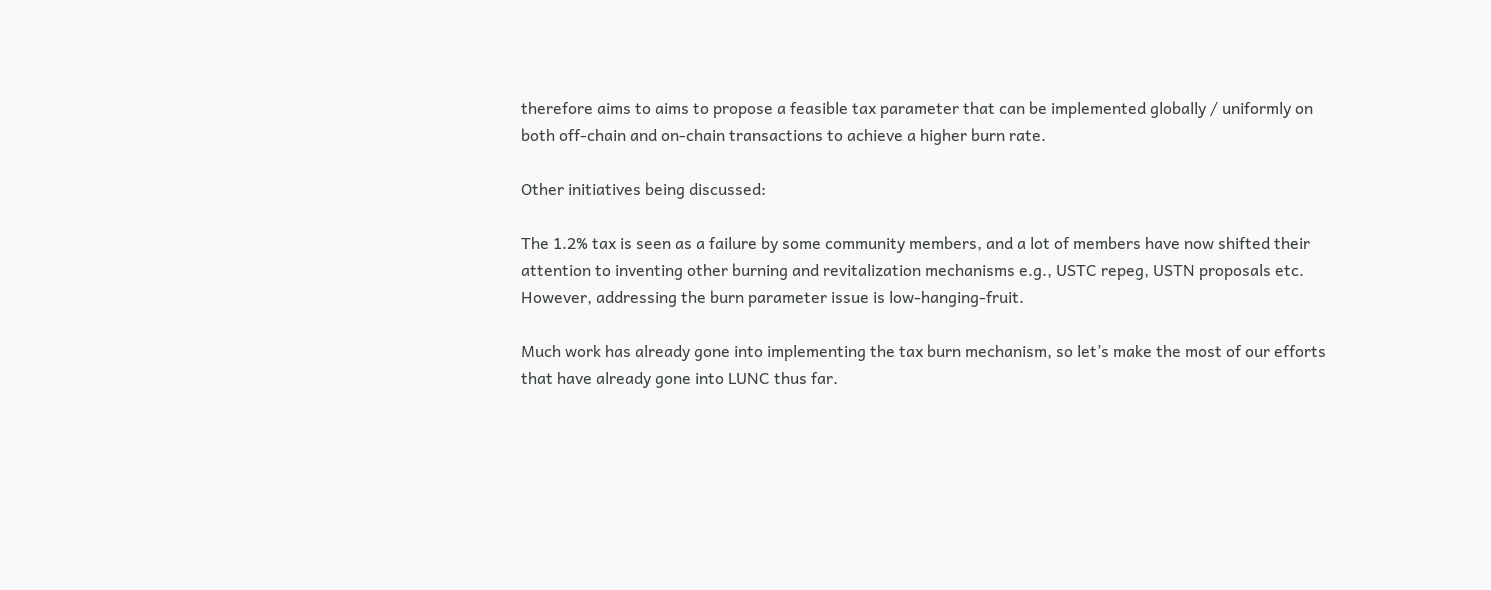therefore aims to aims to propose a feasible tax parameter that can be implemented globally / uniformly on both off-chain and on-chain transactions to achieve a higher burn rate.

Other initiatives being discussed:

The 1.2% tax is seen as a failure by some community members, and a lot of members have now shifted their attention to inventing other burning and revitalization mechanisms e.g., USTC repeg, USTN proposals etc. However, addressing the burn parameter issue is low-hanging-fruit.

Much work has already gone into implementing the tax burn mechanism, so let’s make the most of our efforts that have already gone into LUNC thus far.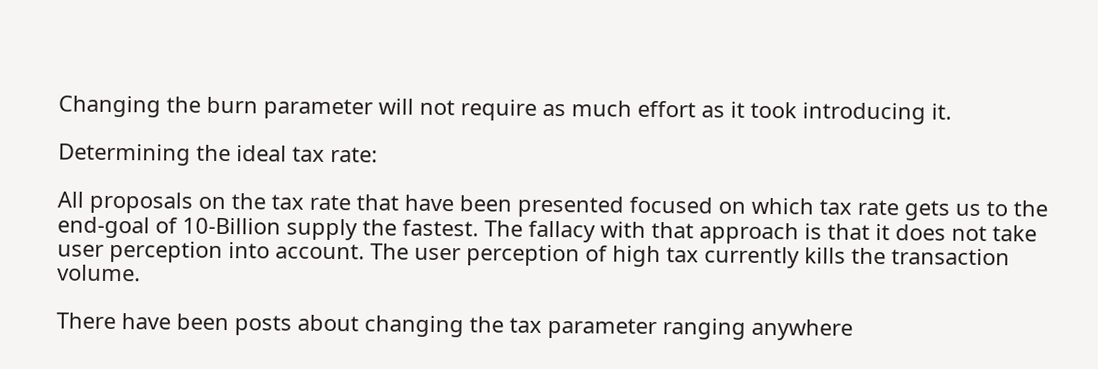Changing the burn parameter will not require as much effort as it took introducing it.

Determining the ideal tax rate:

All proposals on the tax rate that have been presented focused on which tax rate gets us to the end-goal of 10-Billion supply the fastest. The fallacy with that approach is that it does not take user perception into account. The user perception of high tax currently kills the transaction volume.

There have been posts about changing the tax parameter ranging anywhere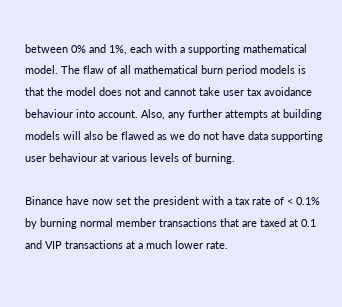between 0% and 1%, each with a supporting mathematical model. The flaw of all mathematical burn period models is that the model does not and cannot take user tax avoidance behaviour into account. Also, any further attempts at building models will also be flawed as we do not have data supporting user behaviour at various levels of burning.

Binance have now set the president with a tax rate of < 0.1% by burning normal member transactions that are taxed at 0.1 and VIP transactions at a much lower rate.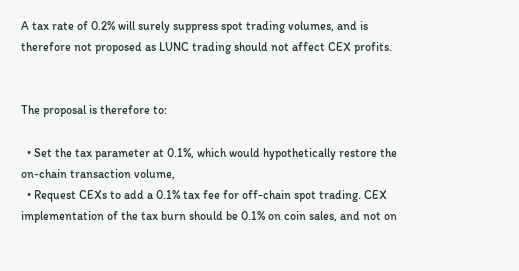A tax rate of 0.2% will surely suppress spot trading volumes, and is therefore not proposed as LUNC trading should not affect CEX profits.


The proposal is therefore to:

  • Set the tax parameter at 0.1%, which would hypothetically restore the on-chain transaction volume,
  • Request CEXs to add a 0.1% tax fee for off-chain spot trading. CEX implementation of the tax burn should be 0.1% on coin sales, and not on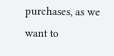purchases, as we want to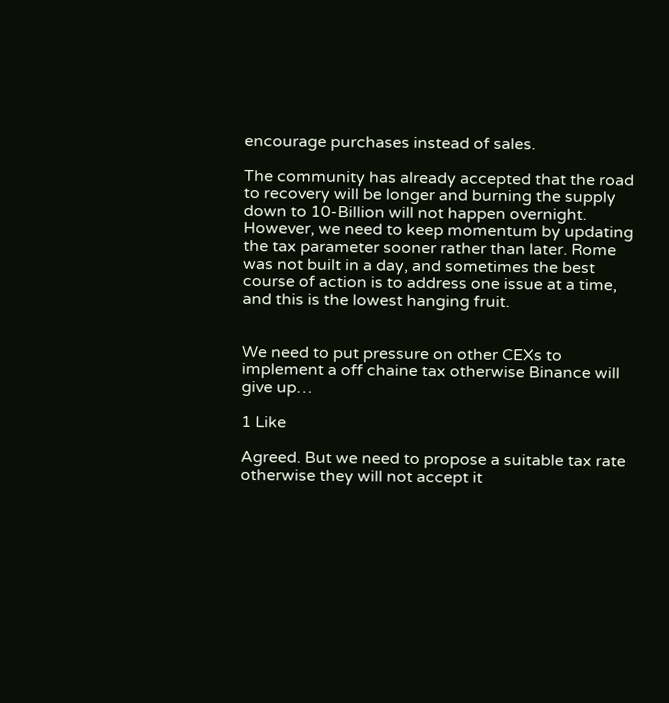encourage purchases instead of sales.

The community has already accepted that the road to recovery will be longer and burning the supply down to 10-Billion will not happen overnight. However, we need to keep momentum by updating the tax parameter sooner rather than later. Rome was not built in a day, and sometimes the best course of action is to address one issue at a time, and this is the lowest hanging fruit.


We need to put pressure on other CEXs to implement a off chaine tax otherwise Binance will give up…

1 Like

Agreed. But we need to propose a suitable tax rate otherwise they will not accept it